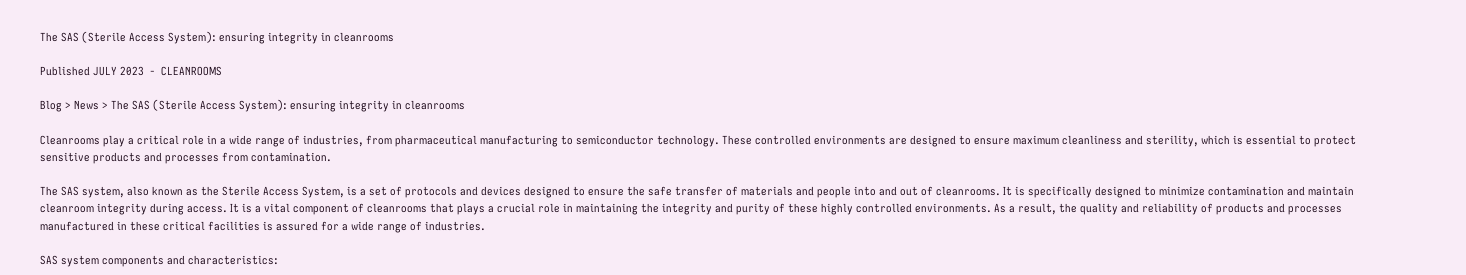The SAS (Sterile Access System): ensuring integrity in cleanrooms

Published JULY 2023  -  CLEANROOMS

Blog > News > The SAS (Sterile Access System): ensuring integrity in cleanrooms

Cleanrooms play a critical role in a wide range of industries, from pharmaceutical manufacturing to semiconductor technology. These controlled environments are designed to ensure maximum cleanliness and sterility, which is essential to protect sensitive products and processes from contamination.

The SAS system, also known as the Sterile Access System, is a set of protocols and devices designed to ensure the safe transfer of materials and people into and out of cleanrooms. It is specifically designed to minimize contamination and maintain cleanroom integrity during access. It is a vital component of cleanrooms that plays a crucial role in maintaining the integrity and purity of these highly controlled environments. As a result, the quality and reliability of products and processes manufactured in these critical facilities is assured for a wide range of industries.

SAS system components and characteristics: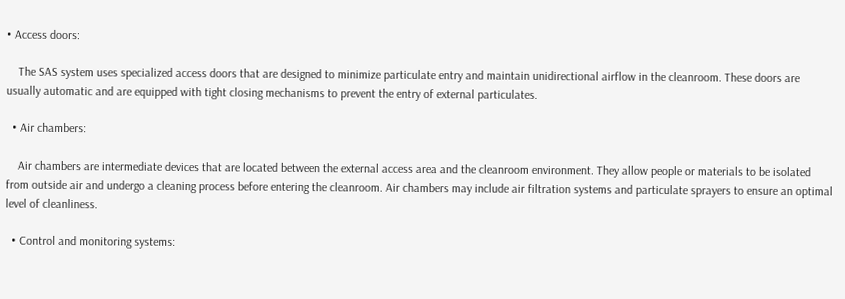• Access doors:

    The SAS system uses specialized access doors that are designed to minimize particulate entry and maintain unidirectional airflow in the cleanroom. These doors are usually automatic and are equipped with tight closing mechanisms to prevent the entry of external particulates.

  • Air chambers:

    Air chambers are intermediate devices that are located between the external access area and the cleanroom environment. They allow people or materials to be isolated from outside air and undergo a cleaning process before entering the cleanroom. Air chambers may include air filtration systems and particulate sprayers to ensure an optimal level of cleanliness.

  • Control and monitoring systems: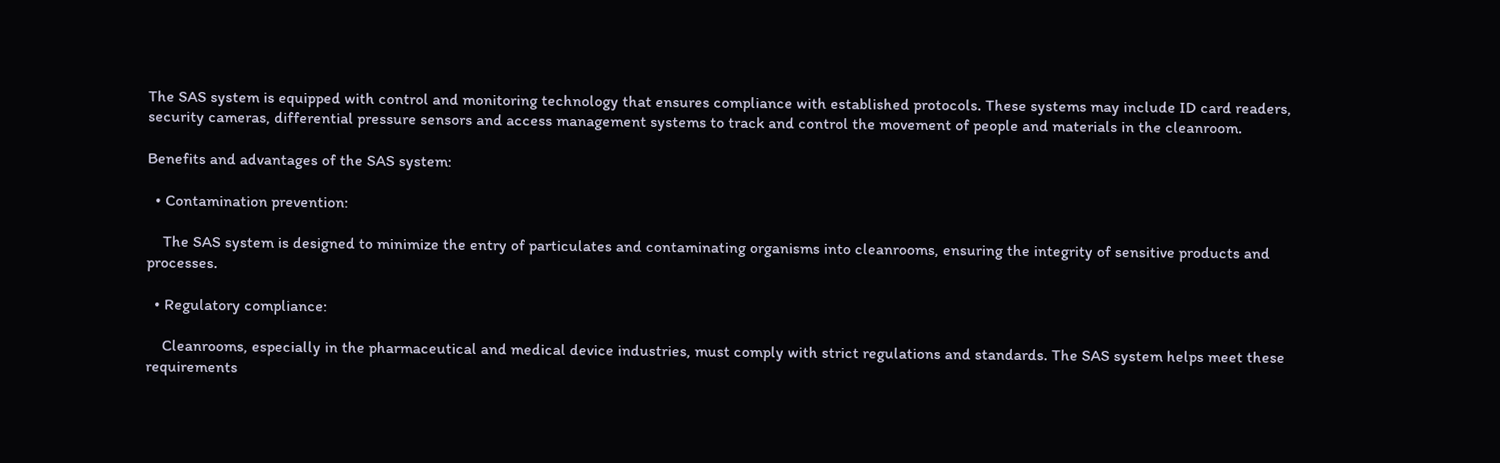The SAS system is equipped with control and monitoring technology that ensures compliance with established protocols. These systems may include ID card readers, security cameras, differential pressure sensors and access management systems to track and control the movement of people and materials in the cleanroom.

Benefits and advantages of the SAS system:

  • Contamination prevention:

    The SAS system is designed to minimize the entry of particulates and contaminating organisms into cleanrooms, ensuring the integrity of sensitive products and processes.

  • Regulatory compliance:

    Cleanrooms, especially in the pharmaceutical and medical device industries, must comply with strict regulations and standards. The SAS system helps meet these requirements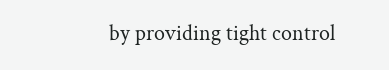by providing tight control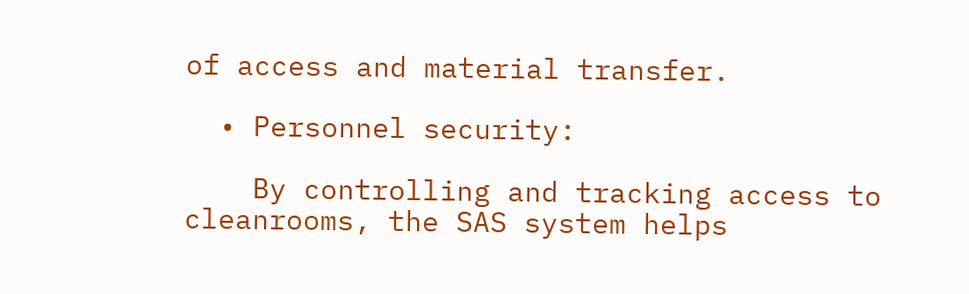of access and material transfer.

  • Personnel security:

    By controlling and tracking access to cleanrooms, the SAS system helps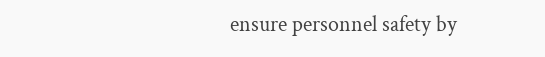ensure personnel safety by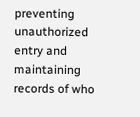preventing unauthorized entry and maintaining records of who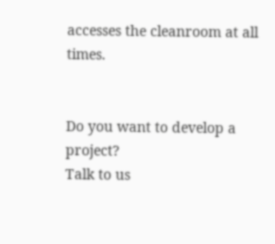accesses the cleanroom at all times.


Do you want to develop a project?
Talk to us